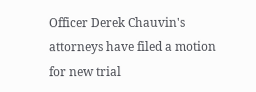Officer Derek Chauvin's attorneys have filed a motion for new trial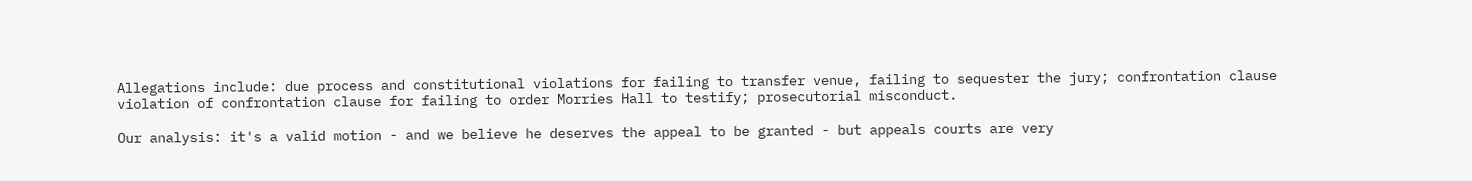Allegations include: due process and constitutional violations for failing to transfer venue, failing to sequester the jury; confrontation clause violation of confrontation clause for failing to order Morries Hall to testify; prosecutorial misconduct.

Our analysis: it's a valid motion - and we believe he deserves the appeal to be granted - but appeals courts are very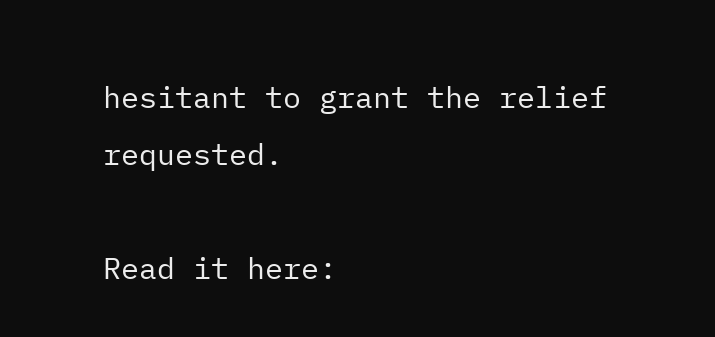hesitant to grant the relief requested.

Read it here: